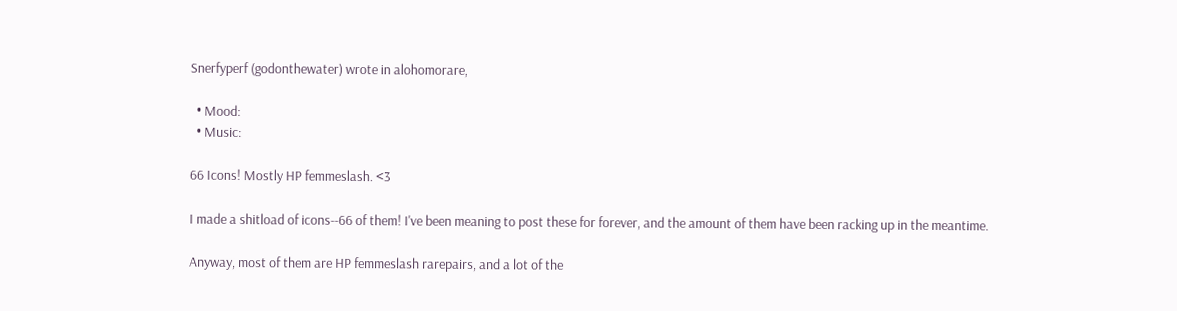Snerfyperf (godonthewater) wrote in alohomorare,

  • Mood:
  • Music:

66 Icons! Mostly HP femmeslash. <3

I made a shitload of icons--66 of them! I've been meaning to post these for forever, and the amount of them have been racking up in the meantime.

Anyway, most of them are HP femmeslash rarepairs, and a lot of the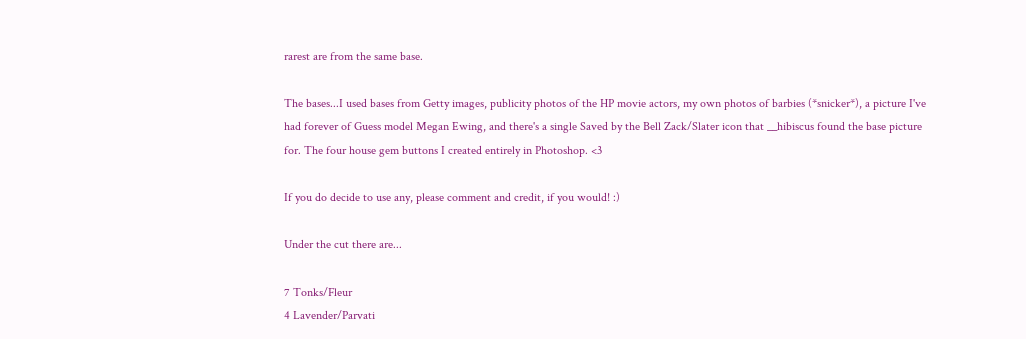rarest are from the same base.

The bases...I used bases from Getty images, publicity photos of the HP movie actors, my own photos of barbies (*snicker*), a picture I've had forever of Guess model Megan Ewing, and there's a single Saved by the Bell Zack/Slater icon that __hibiscus found the base picture for. The four house gem buttons I created entirely in Photoshop. <3

If you do decide to use any, please comment and credit, if you would! :)

Under the cut there are...

7 Tonks/Fleur
4 Lavender/Parvati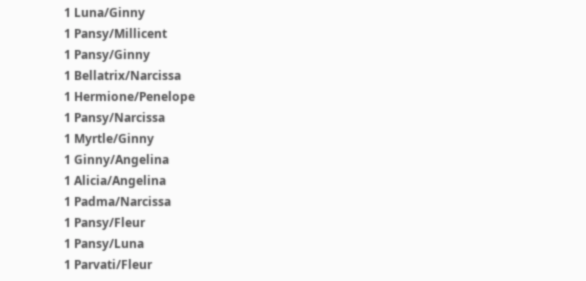1 Luna/Ginny
1 Pansy/Millicent
1 Pansy/Ginny
1 Bellatrix/Narcissa
1 Hermione/Penelope
1 Pansy/Narcissa
1 Myrtle/Ginny
1 Ginny/Angelina
1 Alicia/Angelina
1 Padma/Narcissa
1 Pansy/Fleur
1 Pansy/Luna
1 Parvati/Fleur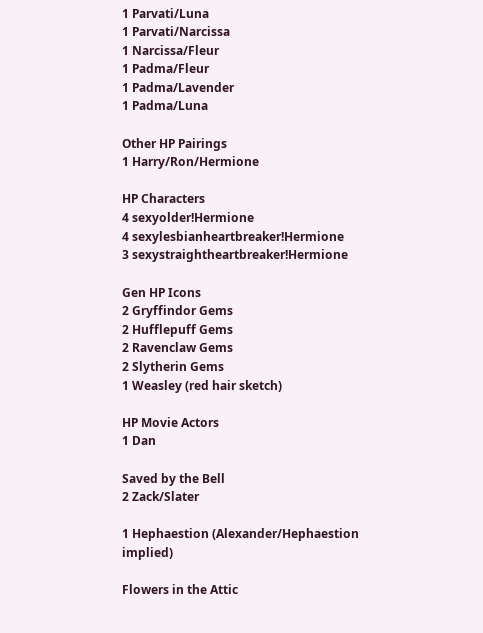1 Parvati/Luna
1 Parvati/Narcissa
1 Narcissa/Fleur
1 Padma/Fleur
1 Padma/Lavender
1 Padma/Luna

Other HP Pairings
1 Harry/Ron/Hermione

HP Characters
4 sexyolder!Hermione
4 sexylesbianheartbreaker!Hermione
3 sexystraightheartbreaker!Hermione

Gen HP Icons
2 Gryffindor Gems
2 Hufflepuff Gems
2 Ravenclaw Gems
2 Slytherin Gems
1 Weasley (red hair sketch)

HP Movie Actors
1 Dan

Saved by the Bell
2 Zack/Slater

1 Hephaestion (Alexander/Hephaestion implied)

Flowers in the Attic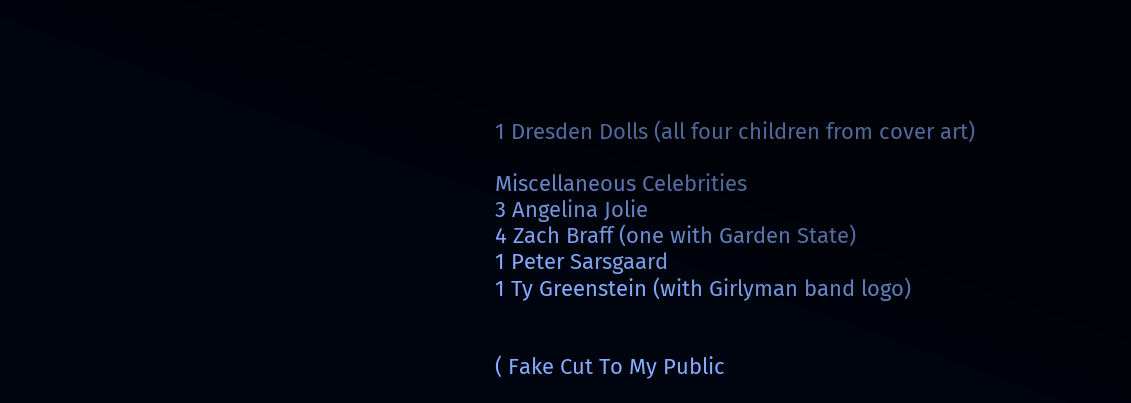1 Dresden Dolls (all four children from cover art)

Miscellaneous Celebrities
3 Angelina Jolie
4 Zach Braff (one with Garden State)
1 Peter Sarsgaard
1 Ty Greenstein (with Girlyman band logo)


( Fake Cut To My Public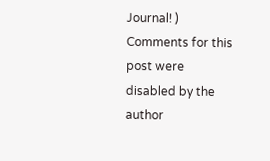Journal! )
Comments for this post were disabled by the author